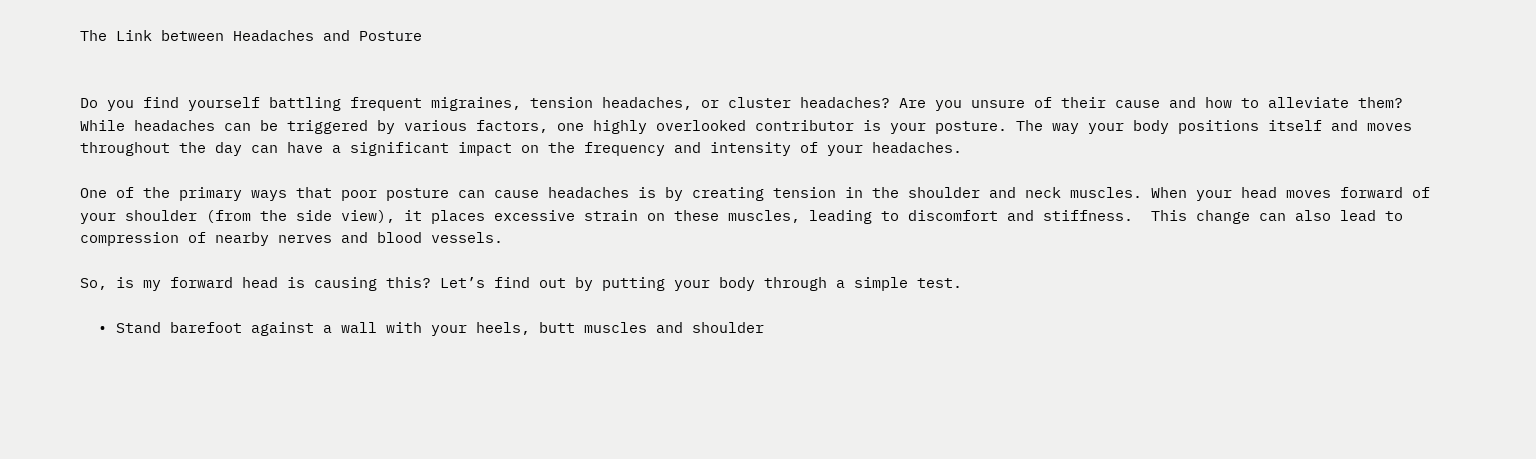The Link between Headaches and Posture


Do you find yourself battling frequent migraines, tension headaches, or cluster headaches? Are you unsure of their cause and how to alleviate them? While headaches can be triggered by various factors, one highly overlooked contributor is your posture. The way your body positions itself and moves throughout the day can have a significant impact on the frequency and intensity of your headaches.

One of the primary ways that poor posture can cause headaches is by creating tension in the shoulder and neck muscles. When your head moves forward of your shoulder (from the side view), it places excessive strain on these muscles, leading to discomfort and stiffness.  This change can also lead to compression of nearby nerves and blood vessels.

So, is my forward head is causing this? Let’s find out by putting your body through a simple test.

  • Stand barefoot against a wall with your heels, butt muscles and shoulder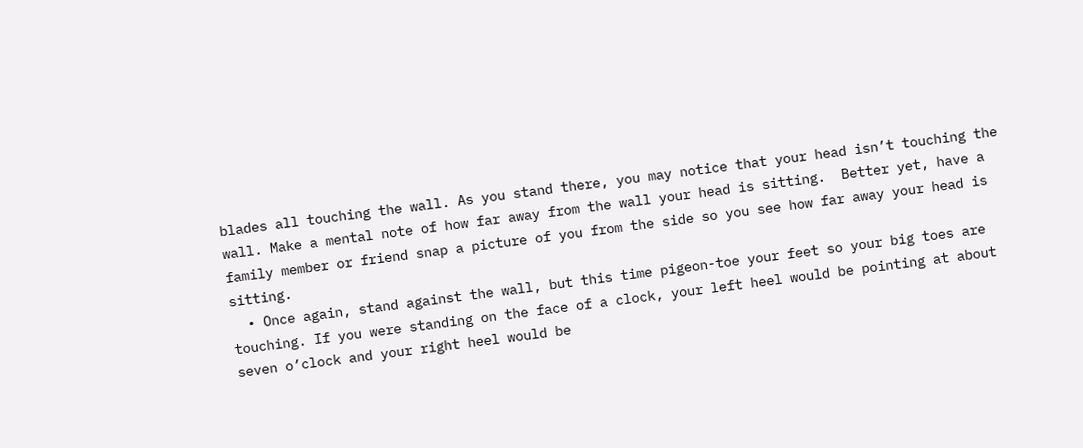blades all touching the wall. As you stand there, you may notice that your head isn’t touching the wall. Make a mental note of how far away from the wall your head is sitting.  Better yet, have a family member or friend snap a picture of you from the side so you see how far away your head is sitting.
  • Once again, stand against the wall, but this time pigeon-toe your feet so your big toes are touching. If you were standing on the face of a clock, your left heel would be pointing at about seven o’clock and your right heel would be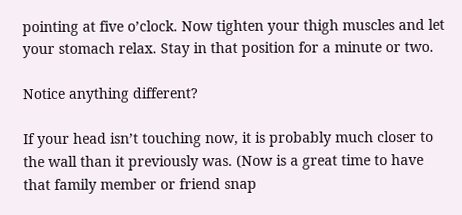pointing at five o’clock. Now tighten your thigh muscles and let your stomach relax. Stay in that position for a minute or two.

Notice anything different?

If your head isn’t touching now, it is probably much closer to the wall than it previously was. (Now is a great time to have that family member or friend snap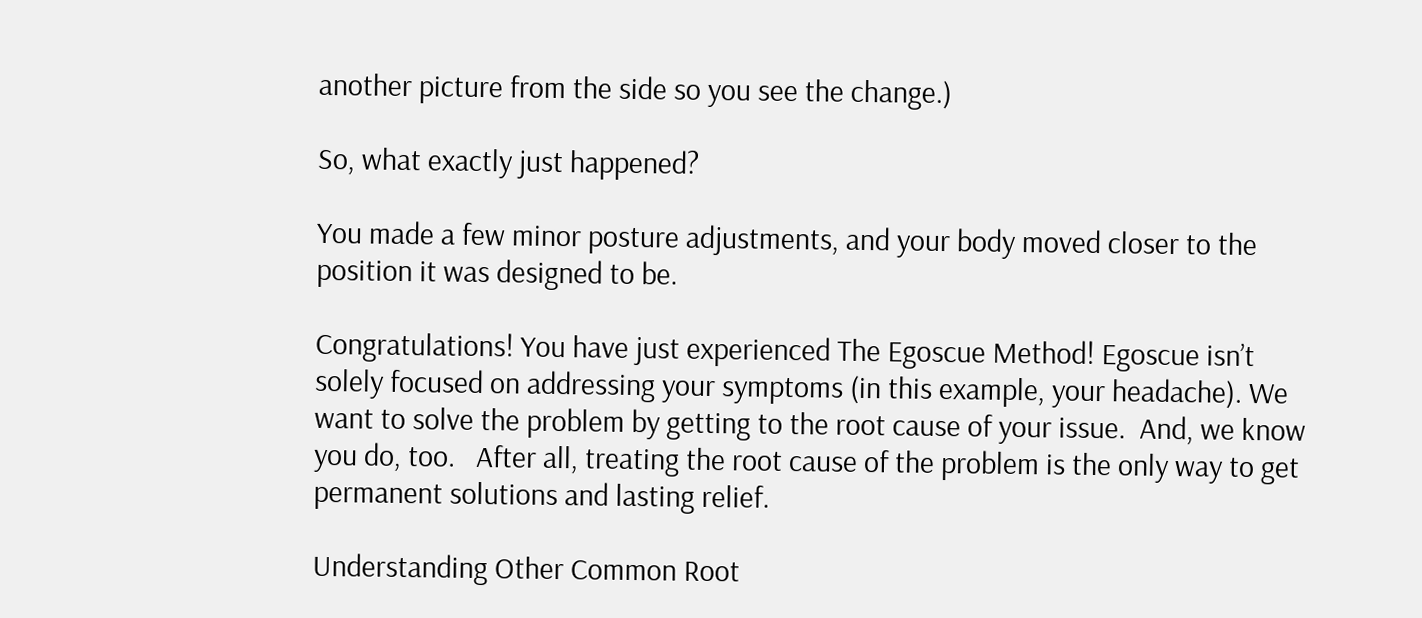another picture from the side so you see the change.)

So, what exactly just happened?

You made a few minor posture adjustments, and your body moved closer to the position it was designed to be.

Congratulations! You have just experienced The Egoscue Method! Egoscue isn’t solely focused on addressing your symptoms (in this example, your headache). We want to solve the problem by getting to the root cause of your issue.  And, we know you do, too.   After all, treating the root cause of the problem is the only way to get permanent solutions and lasting relief.

Understanding Other Common Root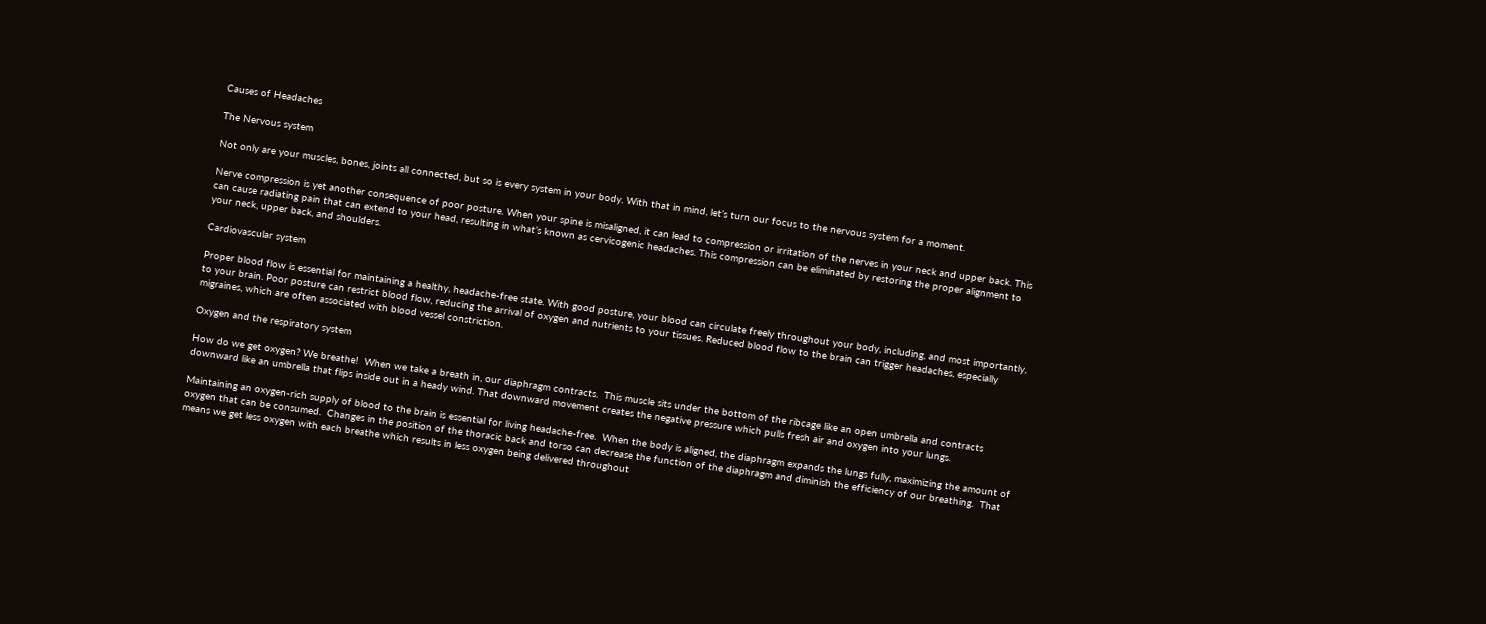Causes of Headaches

The Nervous system

Not only are your muscles, bones, joints all connected, but so is every system in your body. With that in mind, let’s turn our focus to the nervous system for a moment.

Nerve compression is yet another consequence of poor posture. When your spine is misaligned, it can lead to compression or irritation of the nerves in your neck and upper back. This can cause radiating pain that can extend to your head, resulting in what’s known as cervicogenic headaches. This compression can be eliminated by restoring the proper alignment to your neck, upper back, and shoulders.

Cardiovascular system

Proper blood flow is essential for maintaining a healthy, headache-free state. With good posture, your blood can circulate freely throughout your body, including, and most importantly, to your brain. Poor posture can restrict blood flow, reducing the arrival of oxygen and nutrients to your tissues. Reduced blood flow to the brain can trigger headaches, especially migraines, which are often associated with blood vessel constriction.

Oxygen and the respiratory system

How do we get oxygen? We breathe!  When we take a breath in, our diaphragm contracts.  This muscle sits under the bottom of the ribcage like an open umbrella and contracts downward like an umbrella that flips inside out in a heady wind. That downward movement creates the negative pressure which pulls fresh air and oxygen into your lungs.

Maintaining an oxygen-rich supply of blood to the brain is essential for living headache-free.  When the body is aligned, the diaphragm expands the lungs fully, maximizing the amount of oxygen that can be consumed.  Changes in the position of the thoracic back and torso can decrease the function of the diaphragm and diminish the efficiency of our breathing.  That means we get less oxygen with each breathe which results in less oxygen being delivered throughout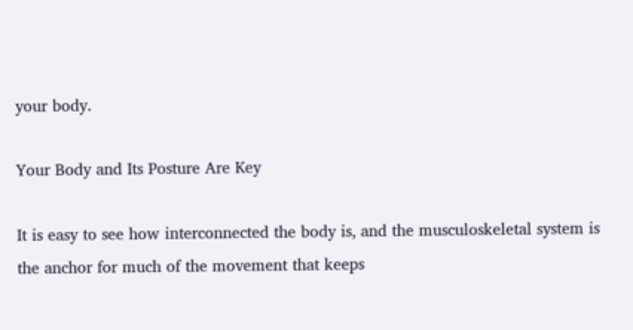your body.

Your Body and Its Posture Are Key

It is easy to see how interconnected the body is, and the musculoskeletal system is the anchor for much of the movement that keeps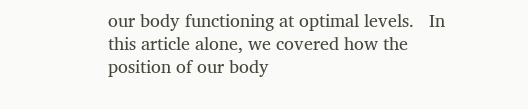our body functioning at optimal levels.   In this article alone, we covered how the position of our body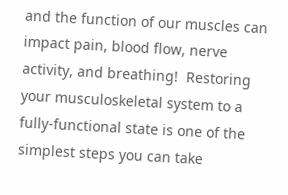and the function of our muscles can impact pain, blood flow, nerve activity, and breathing!  Restoring your musculoskeletal system to a fully-functional state is one of the simplest steps you can take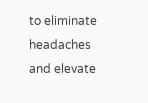to eliminate headaches and elevate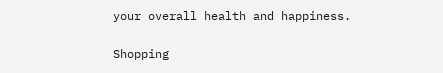your overall health and happiness.

Shopping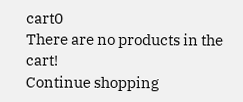cart0
There are no products in the cart!
Continue shopping